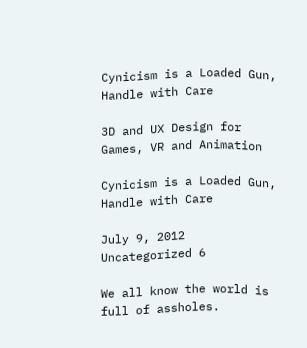Cynicism is a Loaded Gun, Handle with Care

3D and UX Design for Games, VR and Animation

Cynicism is a Loaded Gun, Handle with Care

July 9, 2012 Uncategorized 6

We all know the world is full of assholes.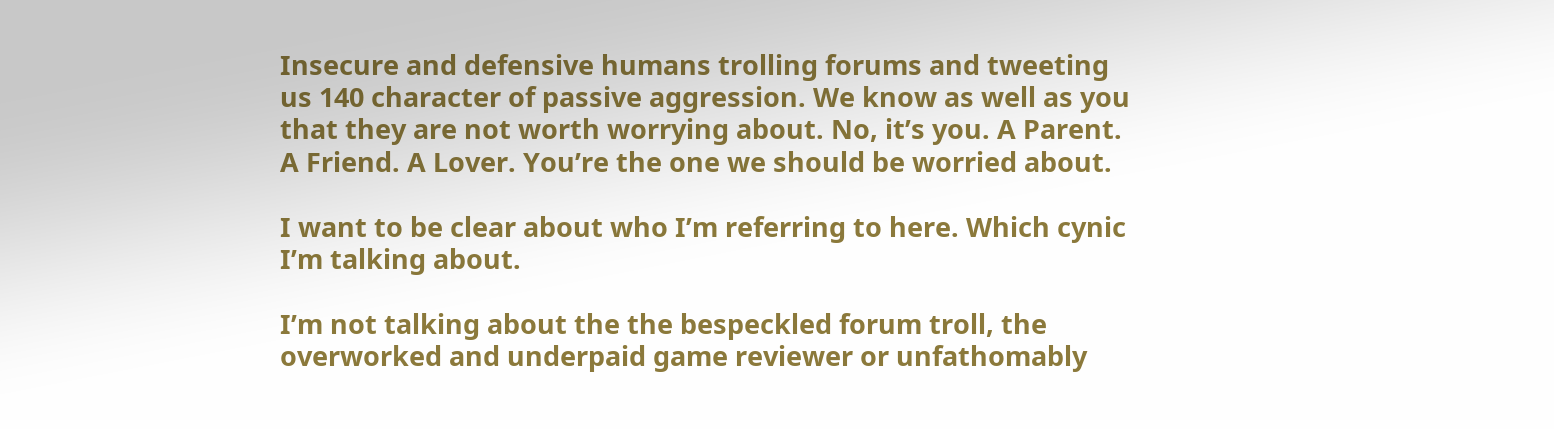Insecure and defensive humans trolling forums and tweeting us 140 character of passive aggression. We know as well as you that they are not worth worrying about. No, it’s you. A Parent. A Friend. A Lover. You’re the one we should be worried about.

I want to be clear about who I’m referring to here. Which cynic I’m talking about.

I’m not talking about the the bespeckled forum troll, the overworked and underpaid game reviewer or unfathomably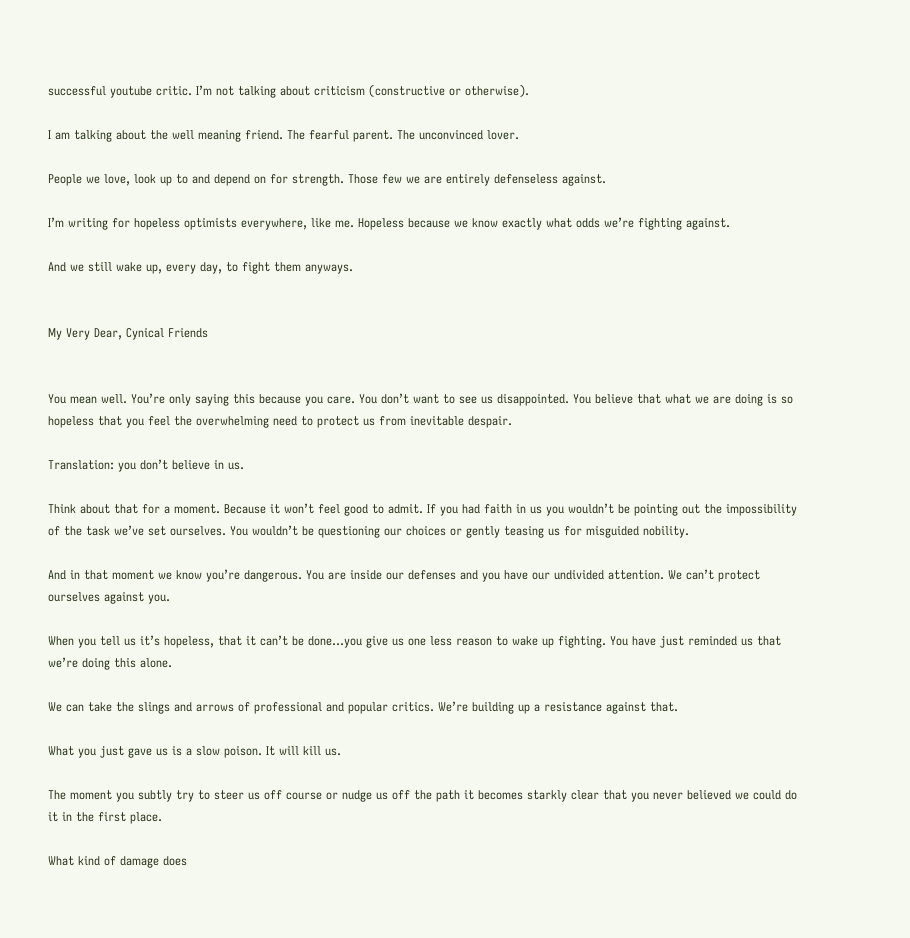successful youtube critic. I’m not talking about criticism (constructive or otherwise).

I am talking about the well meaning friend. The fearful parent. The unconvinced lover.

People we love, look up to and depend on for strength. Those few we are entirely defenseless against.

I’m writing for hopeless optimists everywhere, like me. Hopeless because we know exactly what odds we’re fighting against.

And we still wake up, every day, to fight them anyways.


My Very Dear, Cynical Friends


You mean well. You’re only saying this because you care. You don’t want to see us disappointed. You believe that what we are doing is so hopeless that you feel the overwhelming need to protect us from inevitable despair.

Translation: you don’t believe in us.

Think about that for a moment. Because it won’t feel good to admit. If you had faith in us you wouldn’t be pointing out the impossibility of the task we’ve set ourselves. You wouldn’t be questioning our choices or gently teasing us for misguided nobility.

And in that moment we know you’re dangerous. You are inside our defenses and you have our undivided attention. We can’t protect ourselves against you.

When you tell us it’s hopeless, that it can’t be done…you give us one less reason to wake up fighting. You have just reminded us that we’re doing this alone.

We can take the slings and arrows of professional and popular critics. We’re building up a resistance against that.

What you just gave us is a slow poison. It will kill us.

The moment you subtly try to steer us off course or nudge us off the path it becomes starkly clear that you never believed we could do it in the first place.

What kind of damage does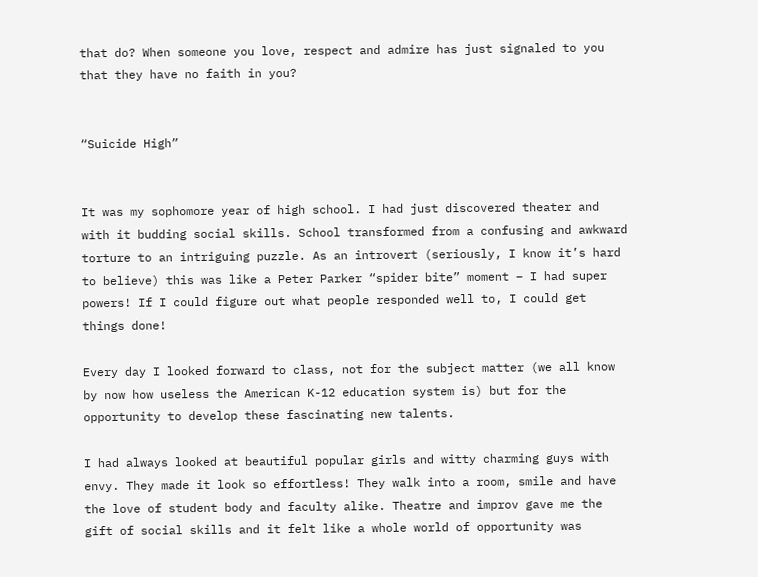that do? When someone you love, respect and admire has just signaled to you that they have no faith in you?


“Suicide High”


It was my sophomore year of high school. I had just discovered theater and with it budding social skills. School transformed from a confusing and awkward torture to an intriguing puzzle. As an introvert (seriously, I know it’s hard to believe) this was like a Peter Parker “spider bite” moment – I had super powers! If I could figure out what people responded well to, I could get things done!

Every day I looked forward to class, not for the subject matter (we all know by now how useless the American K-12 education system is) but for the opportunity to develop these fascinating new talents.

I had always looked at beautiful popular girls and witty charming guys with envy. They made it look so effortless! They walk into a room, smile and have the love of student body and faculty alike. Theatre and improv gave me the gift of social skills and it felt like a whole world of opportunity was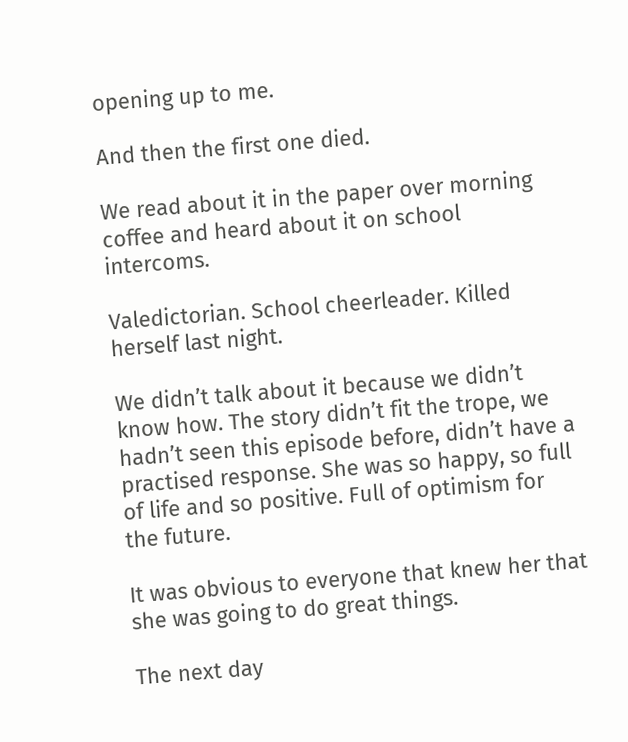opening up to me.

And then the first one died.

We read about it in the paper over morning coffee and heard about it on school intercoms.

Valedictorian. School cheerleader. Killed herself last night.

We didn’t talk about it because we didn’t know how. The story didn’t fit the trope, we hadn’t seen this episode before, didn’t have a practised response. She was so happy, so full of life and so positive. Full of optimism for the future.

It was obvious to everyone that knew her that she was going to do great things.

The next day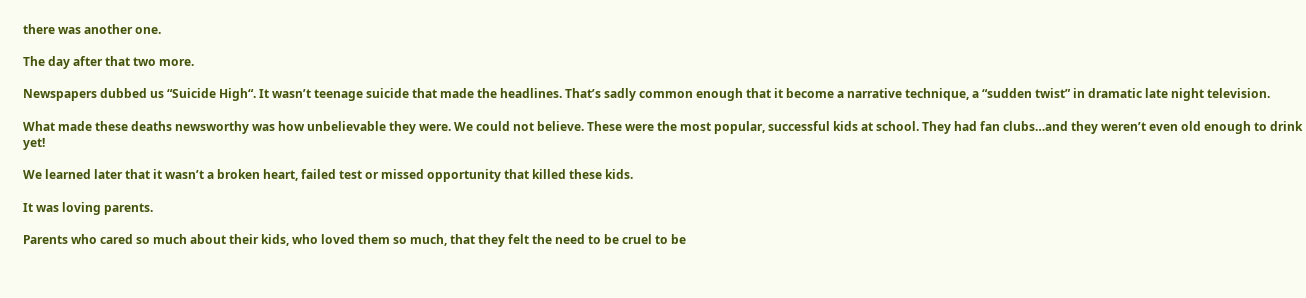there was another one.

The day after that two more.

Newspapers dubbed us “Suicide High“. It wasn’t teenage suicide that made the headlines. That’s sadly common enough that it become a narrative technique, a “sudden twist” in dramatic late night television.

What made these deaths newsworthy was how unbelievable they were. We could not believe. These were the most popular, successful kids at school. They had fan clubs…and they weren’t even old enough to drink yet!

We learned later that it wasn’t a broken heart, failed test or missed opportunity that killed these kids.

It was loving parents.

Parents who cared so much about their kids, who loved them so much, that they felt the need to be cruel to be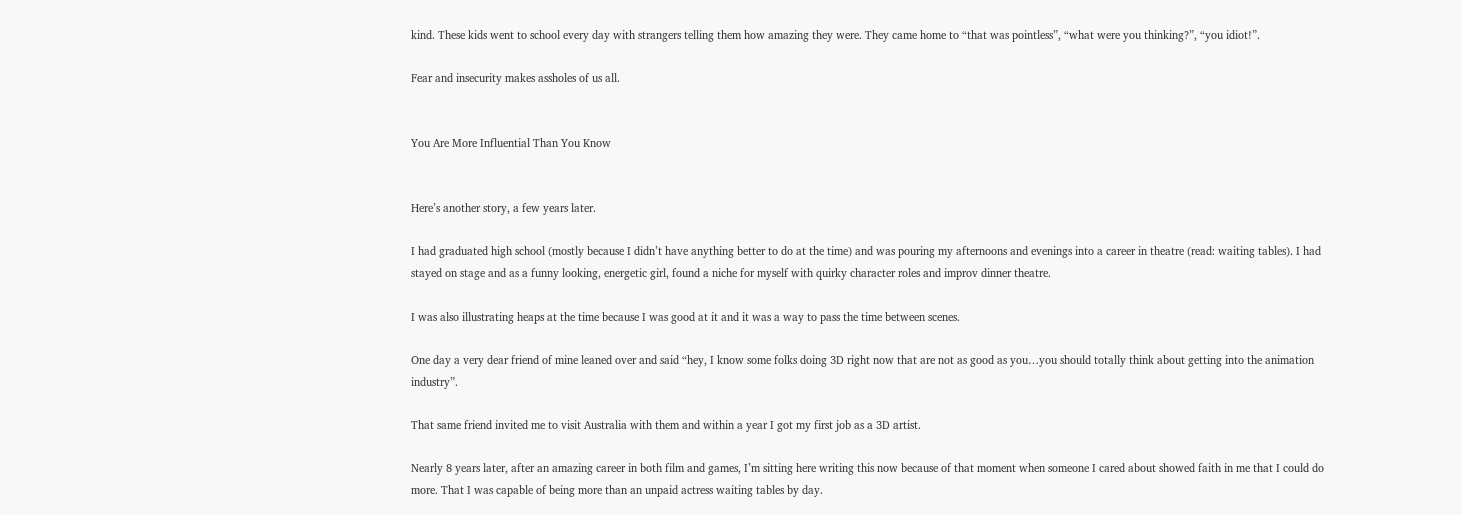kind. These kids went to school every day with strangers telling them how amazing they were. They came home to “that was pointless”, “what were you thinking?”, “you idiot!”.

Fear and insecurity makes assholes of us all.


You Are More Influential Than You Know


Here’s another story, a few years later.

I had graduated high school (mostly because I didn’t have anything better to do at the time) and was pouring my afternoons and evenings into a career in theatre (read: waiting tables). I had stayed on stage and as a funny looking, energetic girl, found a niche for myself with quirky character roles and improv dinner theatre.

I was also illustrating heaps at the time because I was good at it and it was a way to pass the time between scenes.

One day a very dear friend of mine leaned over and said “hey, I know some folks doing 3D right now that are not as good as you…you should totally think about getting into the animation industry”.

That same friend invited me to visit Australia with them and within a year I got my first job as a 3D artist.

Nearly 8 years later, after an amazing career in both film and games, I’m sitting here writing this now because of that moment when someone I cared about showed faith in me that I could do more. That I was capable of being more than an unpaid actress waiting tables by day.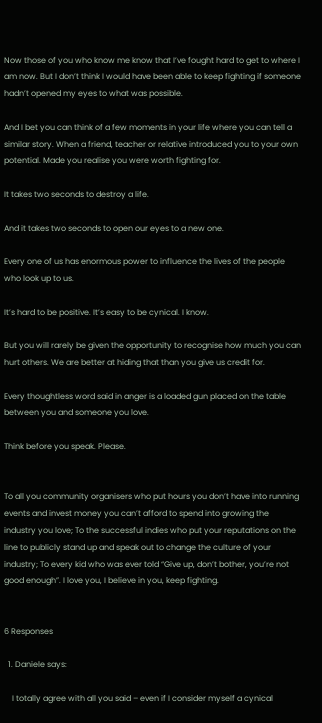Now those of you who know me know that I’ve fought hard to get to where I am now. But I don’t think I would have been able to keep fighting if someone hadn’t opened my eyes to what was possible.

And I bet you can think of a few moments in your life where you can tell a similar story. When a friend, teacher or relative introduced you to your own potential. Made you realise you were worth fighting for.

It takes two seconds to destroy a life.

And it takes two seconds to open our eyes to a new one.

Every one of us has enormous power to influence the lives of the people who look up to us.

It’s hard to be positive. It’s easy to be cynical. I know.

But you will rarely be given the opportunity to recognise how much you can hurt others. We are better at hiding that than you give us credit for.

Every thoughtless word said in anger is a loaded gun placed on the table between you and someone you love.

Think before you speak. Please.


To all you community organisers who put hours you don’t have into running events and invest money you can’t afford to spend into growing the industry you love; To the successful indies who put your reputations on the line to publicly stand up and speak out to change the culture of your industry; To every kid who was ever told “Give up, don’t bother, you’re not good enough”. I love you, I believe in you, keep fighting.


6 Responses

  1. Daniele says:

    I totally agree with all you said – even if I consider myself a cynical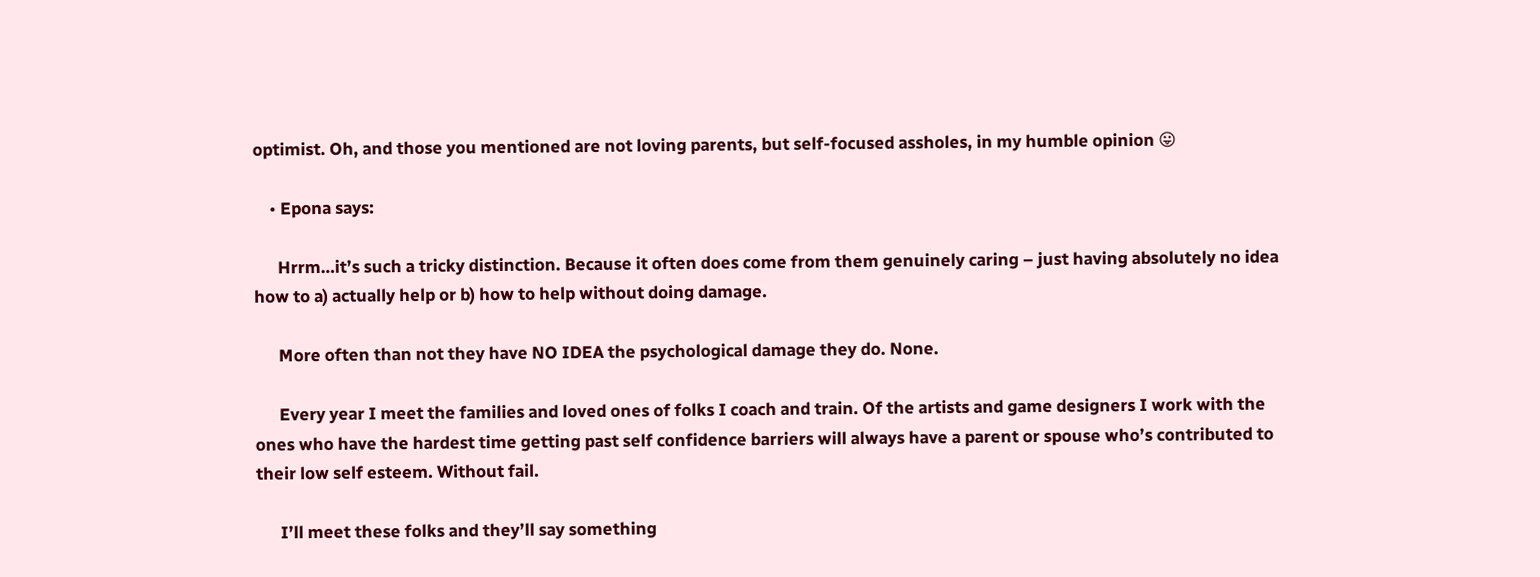optimist. Oh, and those you mentioned are not loving parents, but self-focused assholes, in my humble opinion 😛

    • Epona says:

      Hrrm…it’s such a tricky distinction. Because it often does come from them genuinely caring – just having absolutely no idea how to a) actually help or b) how to help without doing damage.

      More often than not they have NO IDEA the psychological damage they do. None.

      Every year I meet the families and loved ones of folks I coach and train. Of the artists and game designers I work with the ones who have the hardest time getting past self confidence barriers will always have a parent or spouse who’s contributed to their low self esteem. Without fail.

      I’ll meet these folks and they’ll say something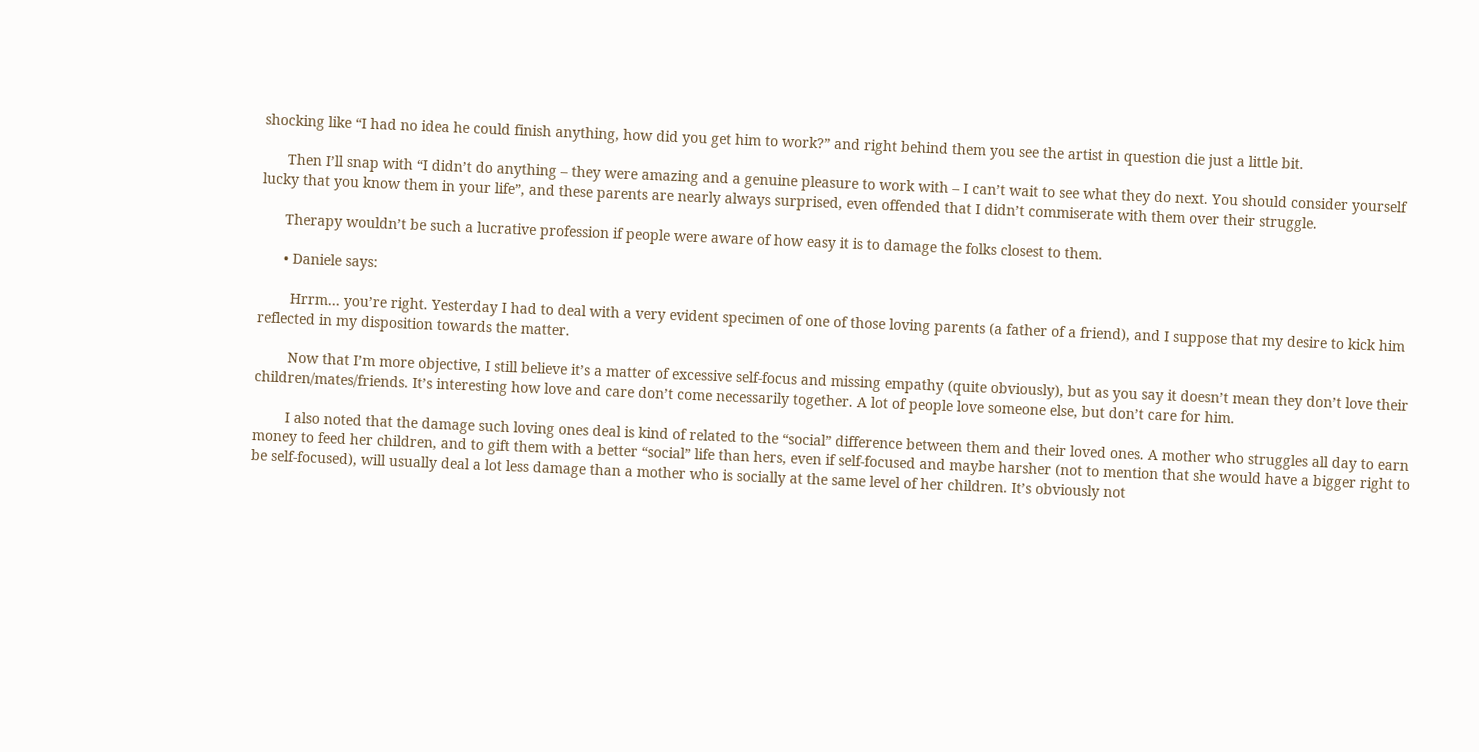shocking like “I had no idea he could finish anything, how did you get him to work?” and right behind them you see the artist in question die just a little bit.

      Then I’ll snap with “I didn’t do anything – they were amazing and a genuine pleasure to work with – I can’t wait to see what they do next. You should consider yourself lucky that you know them in your life”, and these parents are nearly always surprised, even offended that I didn’t commiserate with them over their struggle.

      Therapy wouldn’t be such a lucrative profession if people were aware of how easy it is to damage the folks closest to them.

      • Daniele says:

        Hrrm… you’re right. Yesterday I had to deal with a very evident specimen of one of those loving parents (a father of a friend), and I suppose that my desire to kick him reflected in my disposition towards the matter.

        Now that I’m more objective, I still believe it’s a matter of excessive self-focus and missing empathy (quite obviously), but as you say it doesn’t mean they don’t love their children/mates/friends. It’s interesting how love and care don’t come necessarily together. A lot of people love someone else, but don’t care for him.

        I also noted that the damage such loving ones deal is kind of related to the “social” difference between them and their loved ones. A mother who struggles all day to earn money to feed her children, and to gift them with a better “social” life than hers, even if self-focused and maybe harsher (not to mention that she would have a bigger right to be self-focused), will usually deal a lot less damage than a mother who is socially at the same level of her children. It’s obviously not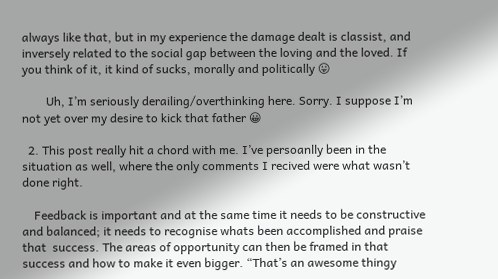always like that, but in my experience the damage dealt is classist, and inversely related to the social gap between the loving and the loved. If you think of it, it kind of sucks, morally and politically 😛

        Uh, I’m seriously derailing/overthinking here. Sorry. I suppose I’m not yet over my desire to kick that father 😀

  2. This post really hit a chord with me. I’ve persoanlly been in the situation as well, where the only comments I recived were what wasn’t done right.

    Feedback is important and at the same time it needs to be constructive and balanced; it needs to recognise whats been accomplished and praise that  success. The areas of opportunity can then be framed in that success and how to make it even bigger. “That’s an awesome thingy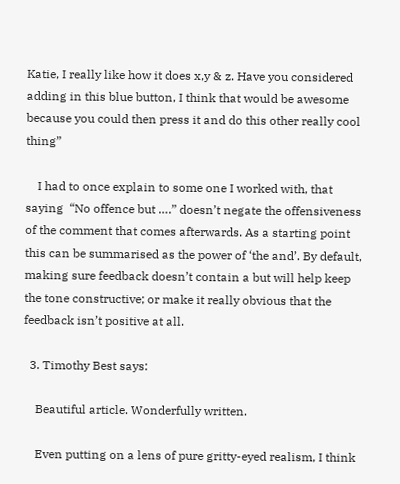Katie, I really like how it does x,y & z. Have you considered adding in this blue button, I think that would be awesome because you could then press it and do this other really cool thing”

    I had to once explain to some one I worked with, that saying  “No offence but ….” doesn’t negate the offensiveness of the comment that comes afterwards. As a starting point this can be summarised as the power of ‘the and’. By default, making sure feedback doesn’t contain a but will help keep the tone constructive; or make it really obvious that the feedback isn’t positive at all.

  3. Timothy Best says:

    Beautiful article. Wonderfully written.

    Even putting on a lens of pure gritty-eyed realism, I think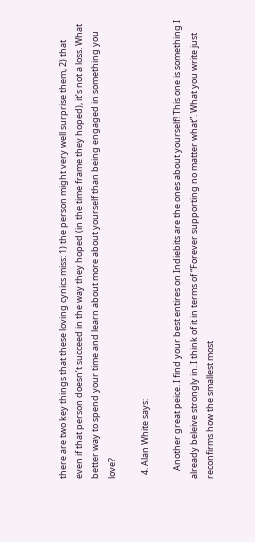there are two key things that these loving cynics miss: 1) the person might very well surprise them, 2) that even if that person doesn’t succeed in the way they hoped (in the time frame they hoped), it’s not a loss. What better way to spend your time and learn about more about yourself than being engaged in something you love?

  4. Alan White says:

    Another great peice. I find your best entires on Indiebits are the ones about yourself! This one is something I already beleive strongly in. I think of it in terms of “Forever supporting no matter what”. What you write just reconfirms how the smallest most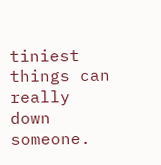tiniest things can really down someone.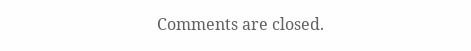Comments are closed.